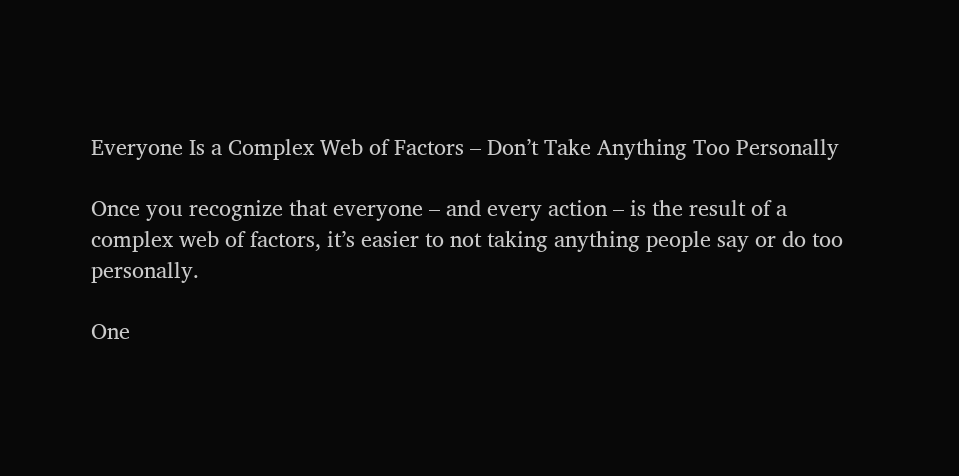Everyone Is a Complex Web of Factors – Don’t Take Anything Too Personally

Once you recognize that everyone – and every action – is the result of a complex web of factors, it’s easier to not taking anything people say or do too personally.

One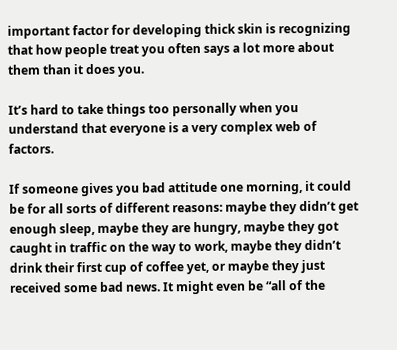important factor for developing thick skin is recognizing that how people treat you often says a lot more about them than it does you.

It’s hard to take things too personally when you understand that everyone is a very complex web of factors.

If someone gives you bad attitude one morning, it could be for all sorts of different reasons: maybe they didn’t get enough sleep, maybe they are hungry, maybe they got caught in traffic on the way to work, maybe they didn’t drink their first cup of coffee yet, or maybe they just received some bad news. It might even be “all of the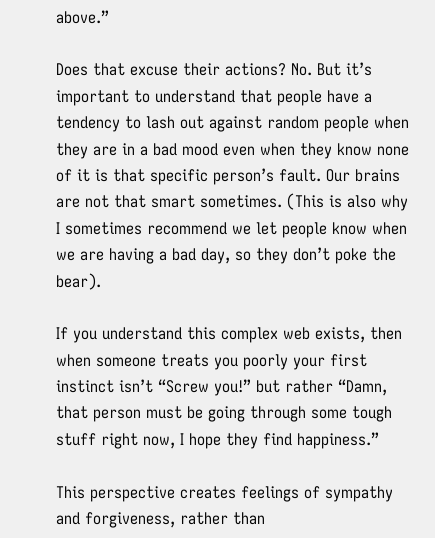above.”

Does that excuse their actions? No. But it’s important to understand that people have a tendency to lash out against random people when they are in a bad mood even when they know none of it is that specific person’s fault. Our brains are not that smart sometimes. (This is also why I sometimes recommend we let people know when we are having a bad day, so they don’t poke the bear).

If you understand this complex web exists, then when someone treats you poorly your first instinct isn’t “Screw you!” but rather “Damn, that person must be going through some tough stuff right now, I hope they find happiness.”

This perspective creates feelings of sympathy and forgiveness, rather than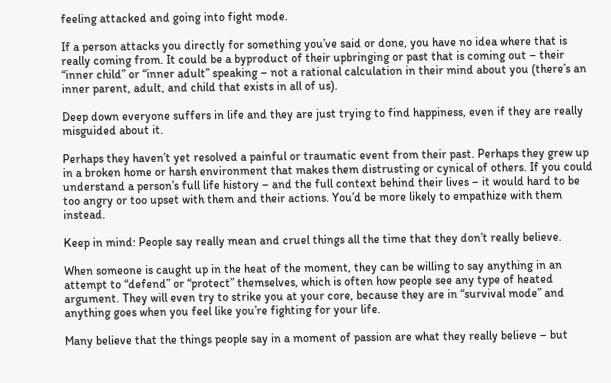feeling attacked and going into fight mode.

If a person attacks you directly for something you’ve said or done, you have no idea where that is really coming from. It could be a byproduct of their upbringing or past that is coming out – their “inner child” or “inner adult” speaking – not a rational calculation in their mind about you (there’s an inner parent, adult, and child that exists in all of us).

Deep down everyone suffers in life and they are just trying to find happiness, even if they are really misguided about it.

Perhaps they haven’t yet resolved a painful or traumatic event from their past. Perhaps they grew up in a broken home or harsh environment that makes them distrusting or cynical of others. If you could understand a person’s full life history – and the full context behind their lives – it would hard to be too angry or too upset with them and their actions. You’d be more likely to empathize with them instead.

Keep in mind: People say really mean and cruel things all the time that they don’t really believe.

When someone is caught up in the heat of the moment, they can be willing to say anything in an attempt to “defend” or “protect” themselves, which is often how people see any type of heated argument. They will even try to strike you at your core, because they are in “survival mode” and anything goes when you feel like you’re fighting for your life.

Many believe that the things people say in a moment of passion are what they really believe – but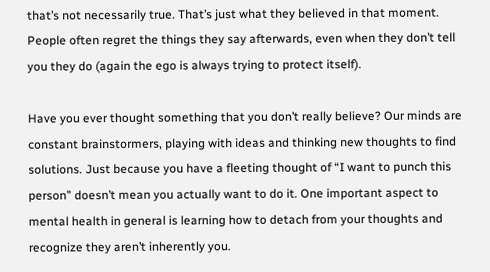that’s not necessarily true. That’s just what they believed in that moment. People often regret the things they say afterwards, even when they don’t tell you they do (again the ego is always trying to protect itself).

Have you ever thought something that you don’t really believe? Our minds are constant brainstormers, playing with ideas and thinking new thoughts to find solutions. Just because you have a fleeting thought of “I want to punch this person” doesn’t mean you actually want to do it. One important aspect to mental health in general is learning how to detach from your thoughts and recognize they aren’t inherently you.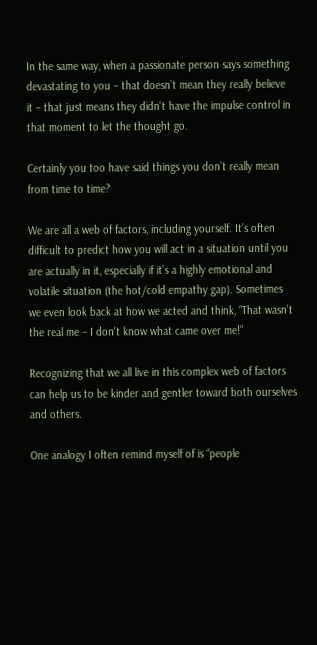In the same way, when a passionate person says something devastating to you – that doesn’t mean they really believe it – that just means they didn’t have the impulse control in that moment to let the thought go.

Certainly you too have said things you don’t really mean from time to time?

We are all a web of factors, including yourself. It’s often difficult to predict how you will act in a situation until you are actually in it, especially if it’s a highly emotional and volatile situation (the hot/cold empathy gap). Sometimes we even look back at how we acted and think, “That wasn’t the real me – I don’t know what came over me!”

Recognizing that we all live in this complex web of factors can help us to be kinder and gentler toward both ourselves and others.

One analogy I often remind myself of is “people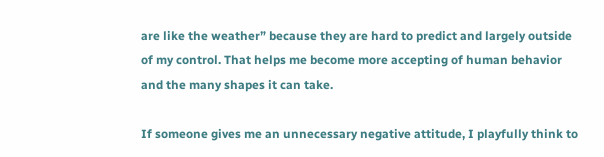are like the weather” because they are hard to predict and largely outside of my control. That helps me become more accepting of human behavior and the many shapes it can take.

If someone gives me an unnecessary negative attitude, I playfully think to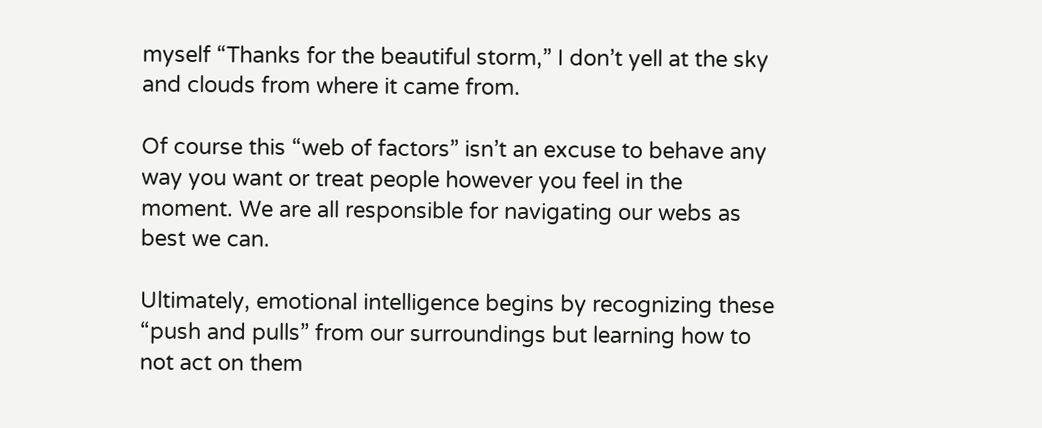myself “Thanks for the beautiful storm,” I don’t yell at the sky and clouds from where it came from.

Of course this “web of factors” isn’t an excuse to behave any way you want or treat people however you feel in the moment. We are all responsible for navigating our webs as best we can.

Ultimately, emotional intelligence begins by recognizing these “push and pulls” from our surroundings but learning how to not act on them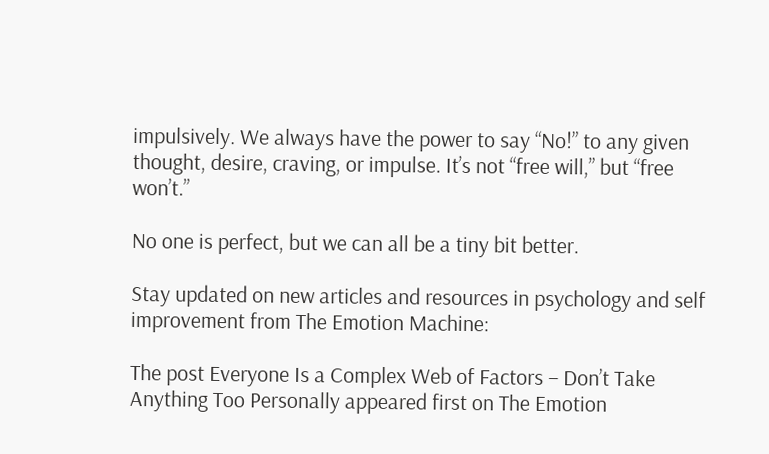impulsively. We always have the power to say “No!” to any given thought, desire, craving, or impulse. It’s not “free will,” but “free won’t.”

No one is perfect, but we can all be a tiny bit better.

Stay updated on new articles and resources in psychology and self improvement from The Emotion Machine:

The post Everyone Is a Complex Web of Factors – Don’t Take Anything Too Personally appeared first on The Emotion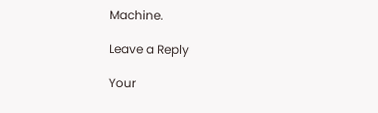Machine.

Leave a Reply

Your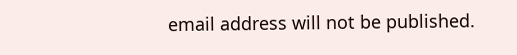email address will not be published.